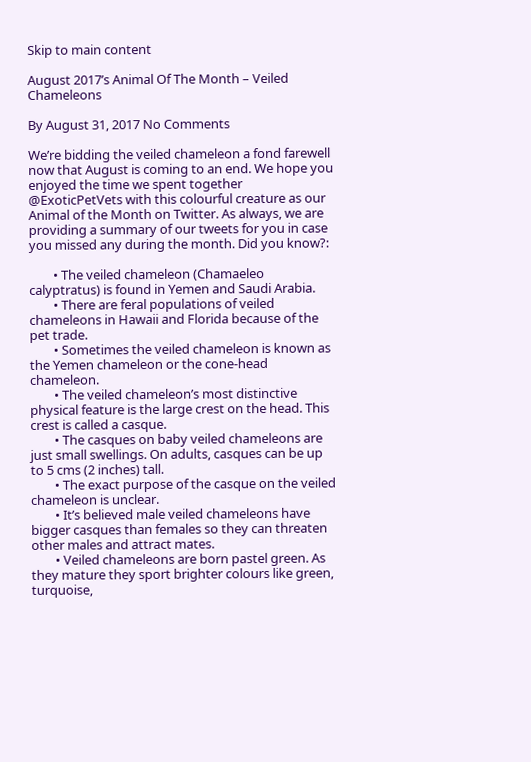Skip to main content

August 2017’s Animal Of The Month – Veiled Chameleons

By August 31, 2017 No Comments

We’re bidding the veiled chameleon a fond farewell now that August is coming to an end. We hope you enjoyed the time we spent together @ExoticPetVets with this colourful creature as our Animal of the Month on Twitter. As always, we are providing a summary of our tweets for you in case you missed any during the month. Did you know?:

        • The veiled chameleon (Chamaeleo calyptratus) is found in Yemen and Saudi Arabia.
        • There are feral populations of veiled chameleons in Hawaii and Florida because of the pet trade.
        • Sometimes the veiled chameleon is known as the Yemen chameleon or the cone-head chameleon.
        • The veiled chameleon’s most distinctive physical feature is the large crest on the head. This crest is called a casque.
        • The casques on baby veiled chameleons are just small swellings. On adults, casques can be up to 5 cms (2 inches) tall.
        • The exact purpose of the casque on the veiled chameleon is unclear.
        • It’s believed male veiled chameleons have bigger casques than females so they can threaten other males and attract mates.
        • Veiled chameleons are born pastel green. As they mature they sport brighter colours like green, turquoise,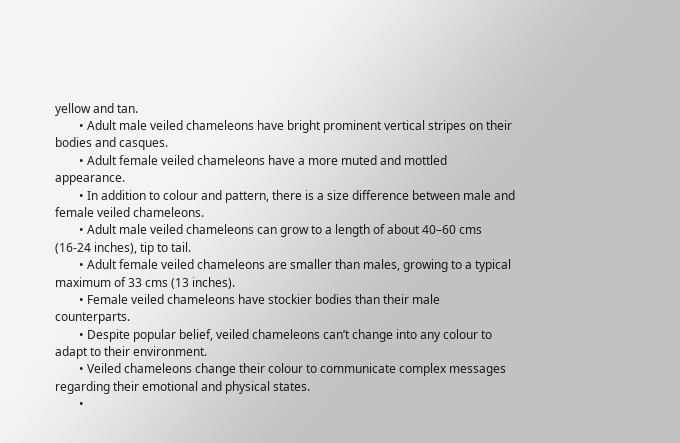yellow and tan.
        • Adult male veiled chameleons have bright prominent vertical stripes on their bodies and casques.
        • Adult female veiled chameleons have a more muted and mottled appearance.
        • In addition to colour and pattern, there is a size difference between male and female veiled chameleons.
        • Adult male veiled chameleons can grow to a length of about 40–60 cms (16-24 inches), tip to tail.
        • Adult female veiled chameleons are smaller than males, growing to a typical maximum of 33 cms (13 inches).
        • Female veiled chameleons have stockier bodies than their male counterparts.
        • Despite popular belief, veiled chameleons can’t change into any colour to adapt to their environment.
        • Veiled chameleons change their colour to communicate complex messages regarding their emotional and physical states.
        •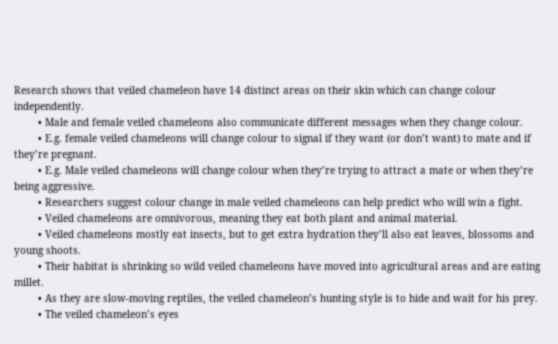Research shows that veiled chameleon have 14 distinct areas on their skin which can change colour independently.
        • Male and female veiled chameleons also communicate different messages when they change colour.
        • E.g. female veiled chameleons will change colour to signal if they want (or don’t want) to mate and if they’re pregnant.
        • E.g. Male veiled chameleons will change colour when they’re trying to attract a mate or when they’re being aggressive.
        • Researchers suggest colour change in male veiled chameleons can help predict who will win a fight.
        • Veiled chameleons are omnivorous, meaning they eat both plant and animal material.
        • Veiled chameleons mostly eat insects, but to get extra hydration they’ll also eat leaves, blossoms and young shoots.
        • Their habitat is shrinking so wild veiled chameleons have moved into agricultural areas and are eating millet.
        • As they are slow-moving reptiles, the veiled chameleon’s hunting style is to hide and wait for his prey.
        • The veiled chameleon’s eyes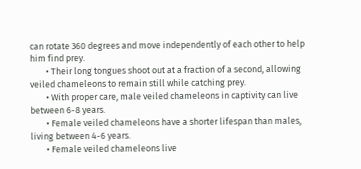can rotate 360 degrees and move independently of each other to help him find prey.
        • Their long tongues shoot out at a fraction of a second, allowing veiled chameleons to remain still while catching prey.
        • With proper care, male veiled chameleons in captivity can live between 6-8 years.
        • Female veiled chameleons have a shorter lifespan than males, living between 4-6 years.
        • Female veiled chameleons live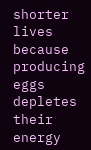shorter lives because producing eggs depletes their energy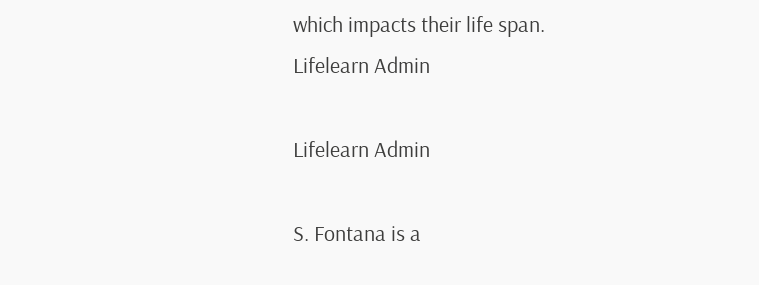which impacts their life span.
Lifelearn Admin

Lifelearn Admin

S. Fontana is a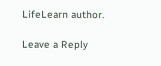LifeLearn author.

Leave a Reply